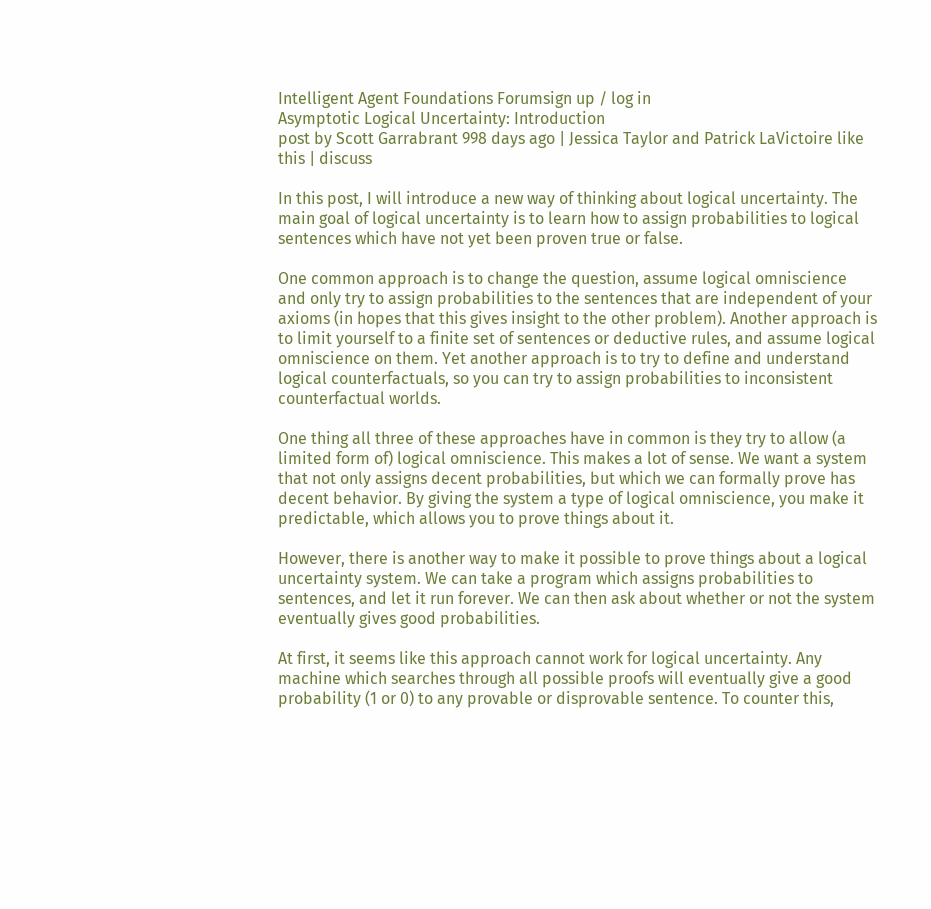Intelligent Agent Foundations Forumsign up / log in
Asymptotic Logical Uncertainty: Introduction
post by Scott Garrabrant 998 days ago | Jessica Taylor and Patrick LaVictoire like this | discuss

In this post, I will introduce a new way of thinking about logical uncertainty. The main goal of logical uncertainty is to learn how to assign probabilities to logical sentences which have not yet been proven true or false.

One common approach is to change the question, assume logical omniscience and only try to assign probabilities to the sentences that are independent of your axioms (in hopes that this gives insight to the other problem). Another approach is to limit yourself to a finite set of sentences or deductive rules, and assume logical omniscience on them. Yet another approach is to try to define and understand logical counterfactuals, so you can try to assign probabilities to inconsistent counterfactual worlds.

One thing all three of these approaches have in common is they try to allow (a limited form of) logical omniscience. This makes a lot of sense. We want a system that not only assigns decent probabilities, but which we can formally prove has decent behavior. By giving the system a type of logical omniscience, you make it predictable, which allows you to prove things about it.

However, there is another way to make it possible to prove things about a logical uncertainty system. We can take a program which assigns probabilities to sentences, and let it run forever. We can then ask about whether or not the system eventually gives good probabilities.

At first, it seems like this approach cannot work for logical uncertainty. Any machine which searches through all possible proofs will eventually give a good probability (1 or 0) to any provable or disprovable sentence. To counter this,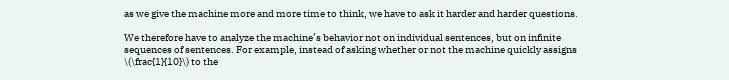as we give the machine more and more time to think, we have to ask it harder and harder questions.

We therefore have to analyze the machine’s behavior not on individual sentences, but on infinite sequences of sentences. For example, instead of asking whether or not the machine quickly assigns \(\frac{1}{10}\) to the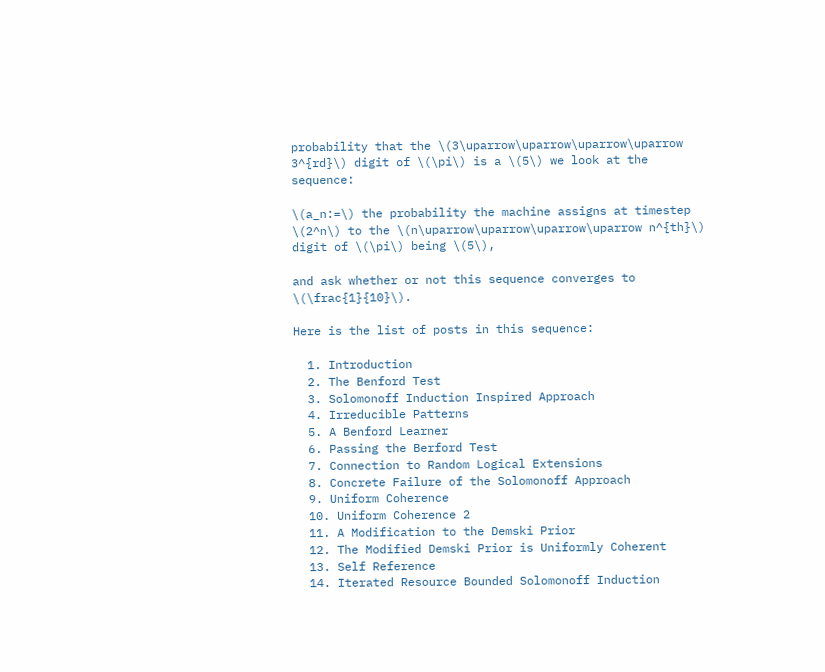probability that the \(3\uparrow\uparrow\uparrow\uparrow 3^{rd}\) digit of \(\pi\) is a \(5\) we look at the sequence:

\(a_n:=\) the probability the machine assigns at timestep \(2^n\) to the \(n\uparrow\uparrow\uparrow\uparrow n^{th}\) digit of \(\pi\) being \(5\),

and ask whether or not this sequence converges to \(\frac{1}{10}\).

Here is the list of posts in this sequence:

  1. Introduction
  2. The Benford Test
  3. Solomonoff Induction Inspired Approach
  4. Irreducible Patterns
  5. A Benford Learner
  6. Passing the Berford Test
  7. Connection to Random Logical Extensions
  8. Concrete Failure of the Solomonoff Approach
  9. Uniform Coherence
  10. Uniform Coherence 2
  11. A Modification to the Demski Prior
  12. The Modified Demski Prior is Uniformly Coherent
  13. Self Reference
  14. Iterated Resource Bounded Solomonoff Induction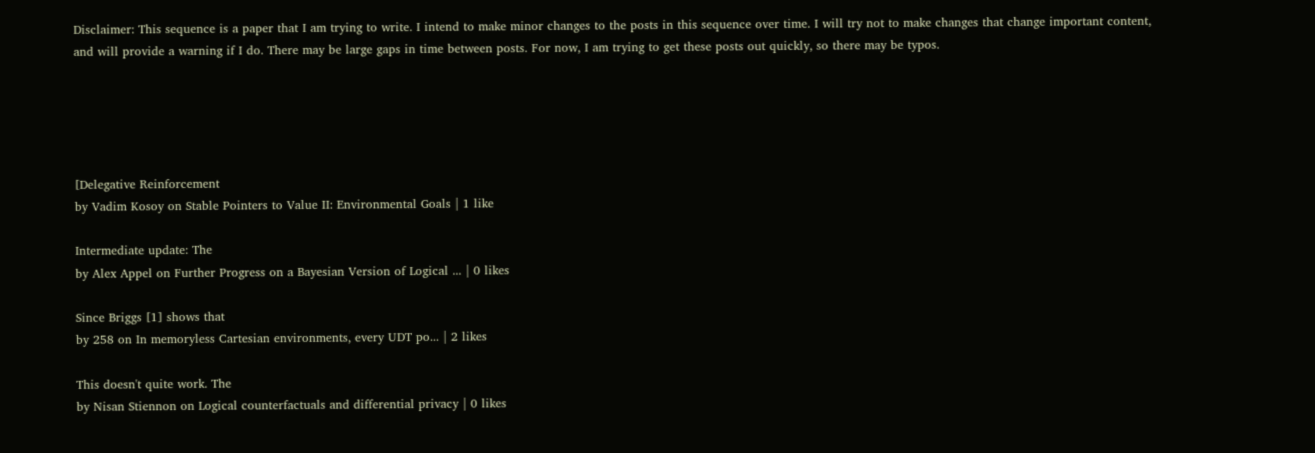Disclaimer: This sequence is a paper that I am trying to write. I intend to make minor changes to the posts in this sequence over time. I will try not to make changes that change important content, and will provide a warning if I do. There may be large gaps in time between posts. For now, I am trying to get these posts out quickly, so there may be typos.





[Delegative Reinforcement
by Vadim Kosoy on Stable Pointers to Value II: Environmental Goals | 1 like

Intermediate update: The
by Alex Appel on Further Progress on a Bayesian Version of Logical ... | 0 likes

Since Briggs [1] shows that
by 258 on In memoryless Cartesian environments, every UDT po... | 2 likes

This doesn't quite work. The
by Nisan Stiennon on Logical counterfactuals and differential privacy | 0 likes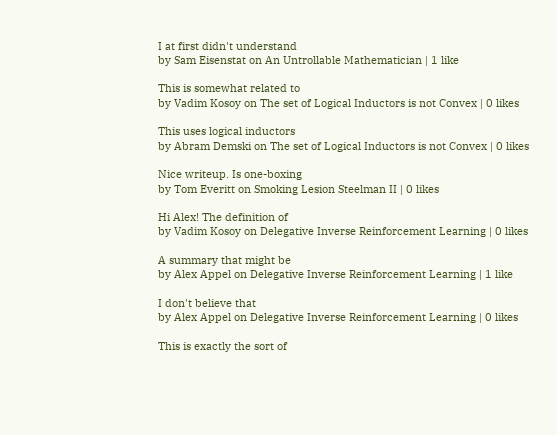I at first didn't understand
by Sam Eisenstat on An Untrollable Mathematician | 1 like

This is somewhat related to
by Vadim Kosoy on The set of Logical Inductors is not Convex | 0 likes

This uses logical inductors
by Abram Demski on The set of Logical Inductors is not Convex | 0 likes

Nice writeup. Is one-boxing
by Tom Everitt on Smoking Lesion Steelman II | 0 likes

Hi Alex! The definition of
by Vadim Kosoy on Delegative Inverse Reinforcement Learning | 0 likes

A summary that might be
by Alex Appel on Delegative Inverse Reinforcement Learning | 1 like

I don't believe that
by Alex Appel on Delegative Inverse Reinforcement Learning | 0 likes

This is exactly the sort of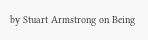by Stuart Armstrong on Being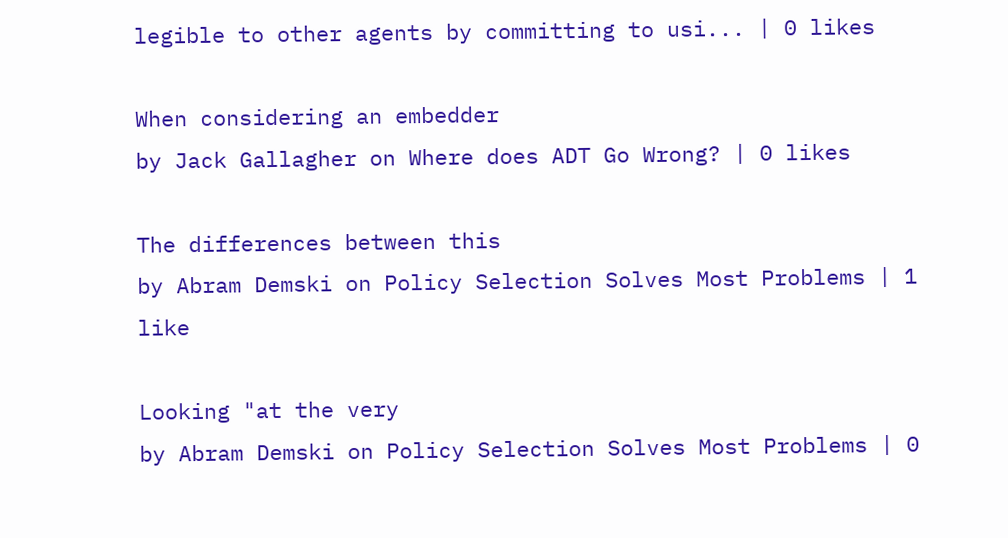legible to other agents by committing to usi... | 0 likes

When considering an embedder
by Jack Gallagher on Where does ADT Go Wrong? | 0 likes

The differences between this
by Abram Demski on Policy Selection Solves Most Problems | 1 like

Looking "at the very
by Abram Demski on Policy Selection Solves Most Problems | 0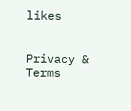likes


Privacy & Terms